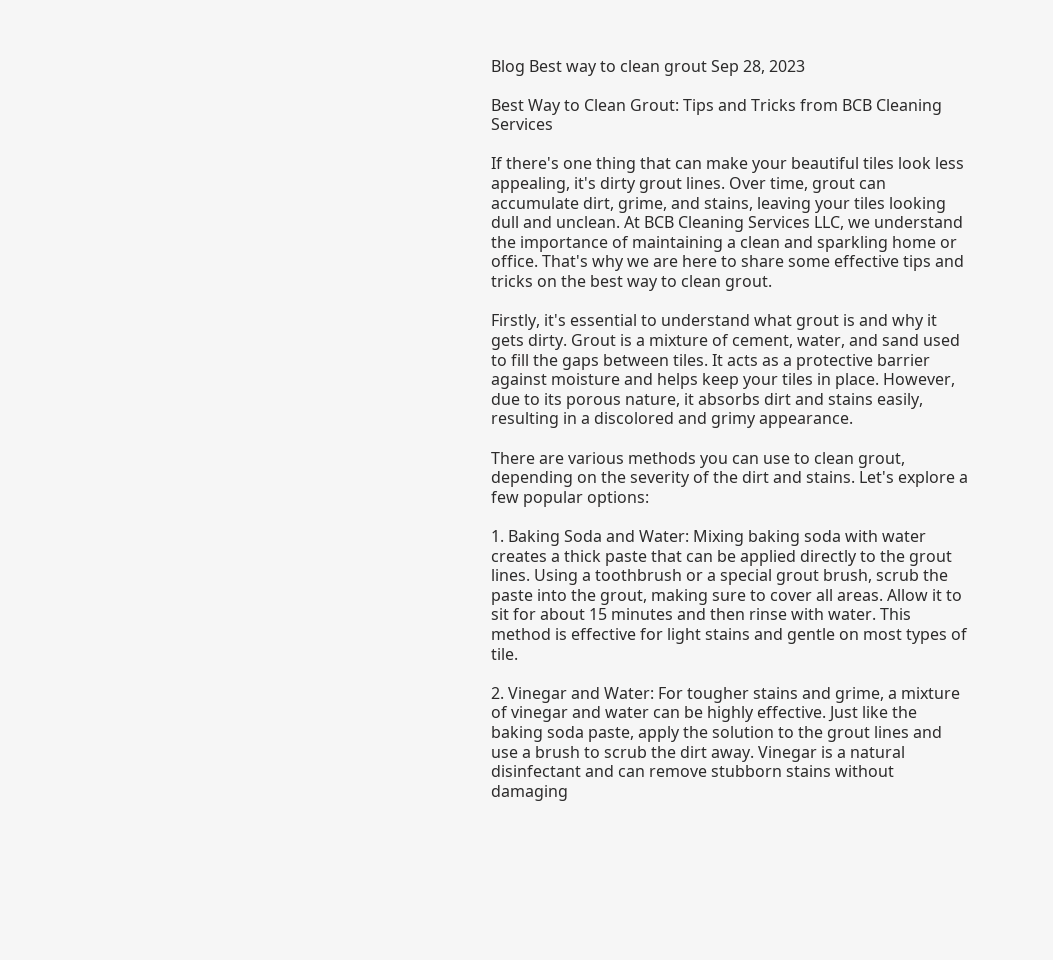Blog Best way to clean grout Sep 28, 2023

Best Way to Clean Grout: Tips and Tricks from BCB Cleaning Services

If there's one thing that can make your beautiful tiles look less appealing, it's dirty grout lines. Over time, grout can accumulate dirt, grime, and stains, leaving your tiles looking dull and unclean. At BCB Cleaning Services LLC, we understand the importance of maintaining a clean and sparkling home or office. That's why we are here to share some effective tips and tricks on the best way to clean grout.

Firstly, it's essential to understand what grout is and why it gets dirty. Grout is a mixture of cement, water, and sand used to fill the gaps between tiles. It acts as a protective barrier against moisture and helps keep your tiles in place. However, due to its porous nature, it absorbs dirt and stains easily, resulting in a discolored and grimy appearance.

There are various methods you can use to clean grout, depending on the severity of the dirt and stains. Let's explore a few popular options:

1. Baking Soda and Water: Mixing baking soda with water creates a thick paste that can be applied directly to the grout lines. Using a toothbrush or a special grout brush, scrub the paste into the grout, making sure to cover all areas. Allow it to sit for about 15 minutes and then rinse with water. This method is effective for light stains and gentle on most types of tile.

2. Vinegar and Water: For tougher stains and grime, a mixture of vinegar and water can be highly effective. Just like the baking soda paste, apply the solution to the grout lines and use a brush to scrub the dirt away. Vinegar is a natural disinfectant and can remove stubborn stains without damaging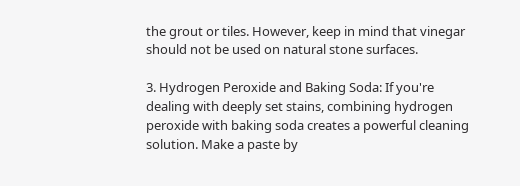the grout or tiles. However, keep in mind that vinegar should not be used on natural stone surfaces.

3. Hydrogen Peroxide and Baking Soda: If you're dealing with deeply set stains, combining hydrogen peroxide with baking soda creates a powerful cleaning solution. Make a paste by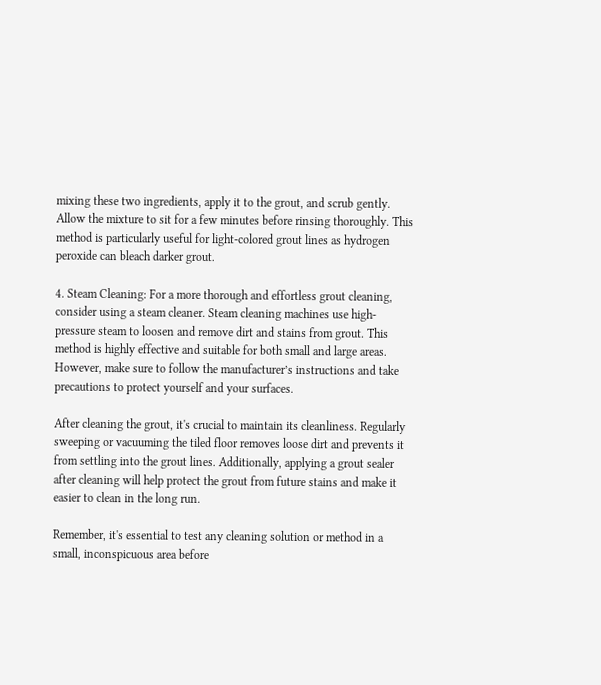mixing these two ingredients, apply it to the grout, and scrub gently. Allow the mixture to sit for a few minutes before rinsing thoroughly. This method is particularly useful for light-colored grout lines as hydrogen peroxide can bleach darker grout.

4. Steam Cleaning: For a more thorough and effortless grout cleaning, consider using a steam cleaner. Steam cleaning machines use high-pressure steam to loosen and remove dirt and stains from grout. This method is highly effective and suitable for both small and large areas. However, make sure to follow the manufacturer’s instructions and take precautions to protect yourself and your surfaces.

After cleaning the grout, it's crucial to maintain its cleanliness. Regularly sweeping or vacuuming the tiled floor removes loose dirt and prevents it from settling into the grout lines. Additionally, applying a grout sealer after cleaning will help protect the grout from future stains and make it easier to clean in the long run.

Remember, it's essential to test any cleaning solution or method in a small, inconspicuous area before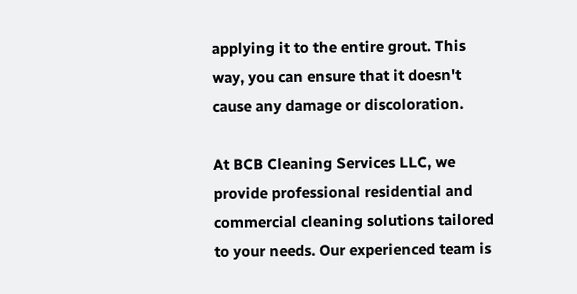applying it to the entire grout. This way, you can ensure that it doesn't cause any damage or discoloration.

At BCB Cleaning Services LLC, we provide professional residential and commercial cleaning solutions tailored to your needs. Our experienced team is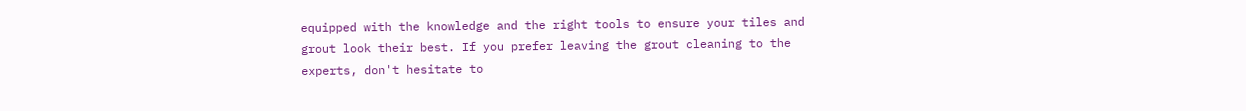equipped with the knowledge and the right tools to ensure your tiles and grout look their best. If you prefer leaving the grout cleaning to the experts, don't hesitate to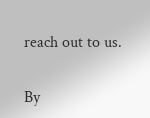reach out to us.

By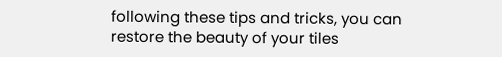following these tips and tricks, you can restore the beauty of your tiles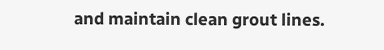and maintain clean grout lines.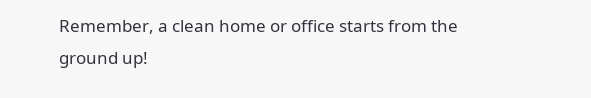Remember, a clean home or office starts from the ground up!